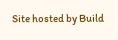Site hosted by Build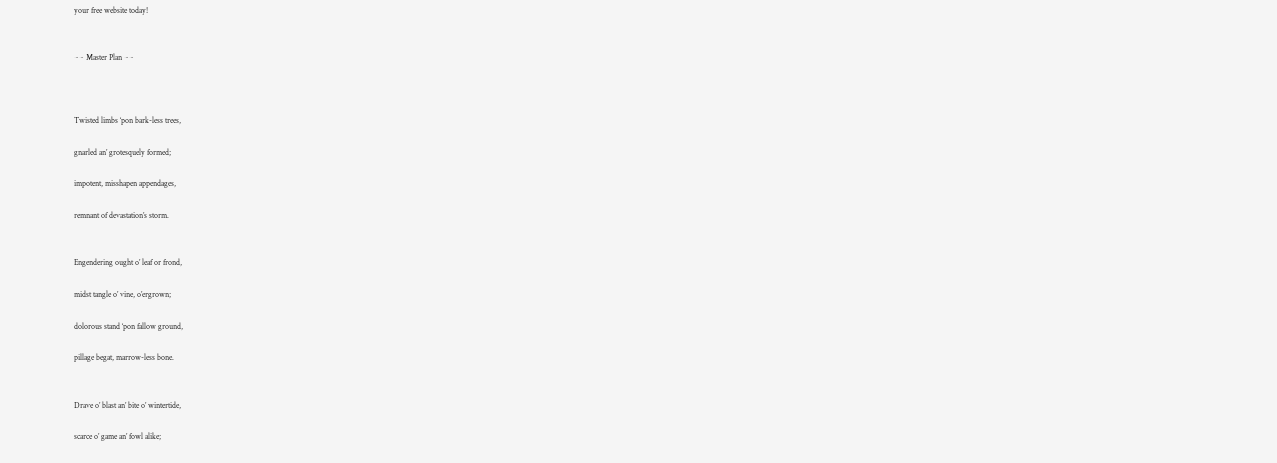your free website today!


~~ Master Plan ~~



Twisted limbs ‘pon bark-less trees,

gnarled an’ grotesquely formed;

impotent, misshapen appendages,

remnant of devastation’s storm.


Engendering ought o’ leaf or frond,

midst tangle o’ vine, o’ergrown;

dolorous stand ‘pon fallow ground,

pillage begat, marrow-less bone.


Drave o’ blast an’ bite o’ wintertide,

scarce o’ game an’ fowl alike;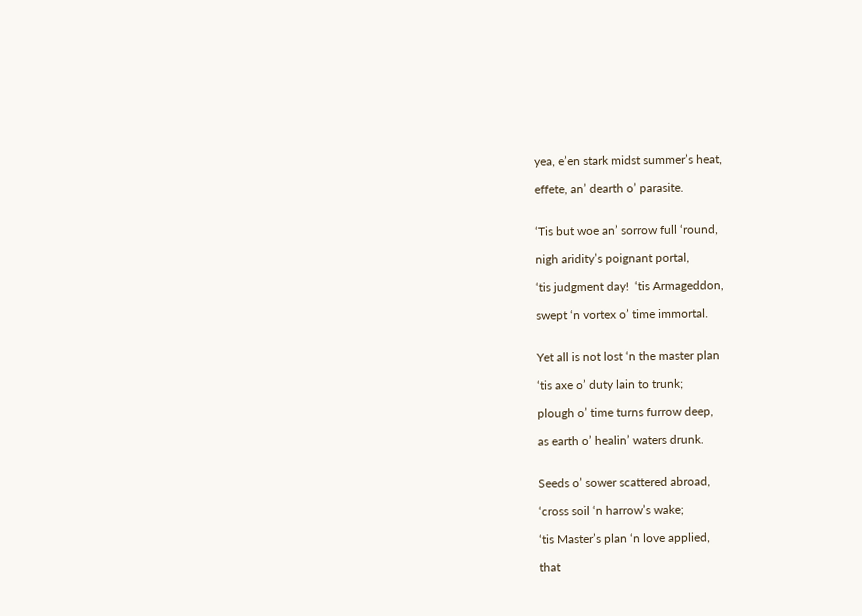yea, e’en stark midst summer’s heat,

effete, an’ dearth o’ parasite.


‘Tis but woe an’ sorrow full ‘round,

nigh aridity’s poignant portal,

‘tis judgment day!  ‘tis Armageddon,

swept ‘n vortex o’ time immortal.


Yet all is not lost ‘n the master plan

‘tis axe o’ duty lain to trunk;

plough o’ time turns furrow deep,

as earth o’ healin’ waters drunk.


Seeds o’ sower scattered abroad,

‘cross soil ‘n harrow’s wake;

‘tis Master’s plan ‘n love applied,

that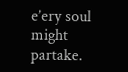e’ery soul might partake.